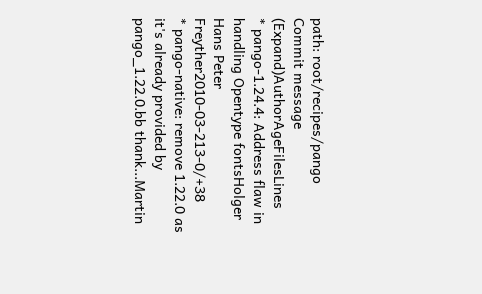path: root/recipes/pango
Commit message (Expand)AuthorAgeFilesLines
* pango-1.24.4: Address flaw in handling Opentype fontsHolger Hans Peter Freyther2010-03-213-0/+38
* pango-native: remove 1.22.0 as it's already provided by pango_1.22.0.bb thank...Martin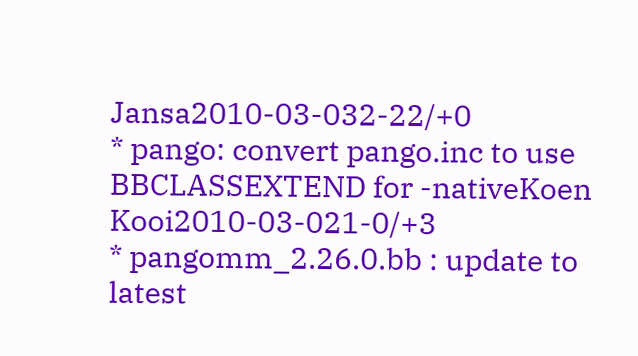Jansa2010-03-032-22/+0
* pango: convert pango.inc to use BBCLASSEXTEND for -nativeKoen Kooi2010-03-021-0/+3
* pangomm_2.26.0.bb : update to latest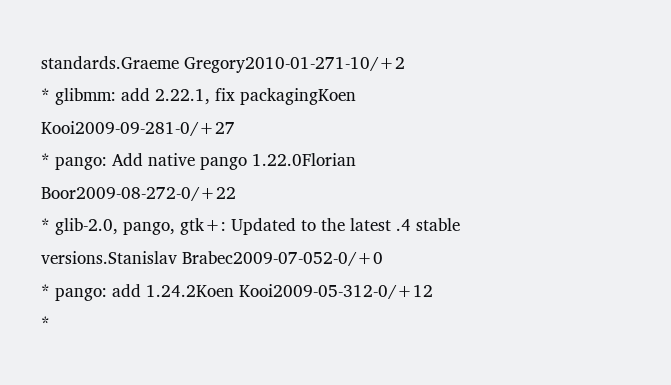standards.Graeme Gregory2010-01-271-10/+2
* glibmm: add 2.22.1, fix packagingKoen Kooi2009-09-281-0/+27
* pango: Add native pango 1.22.0Florian Boor2009-08-272-0/+22
* glib-2.0, pango, gtk+: Updated to the latest .4 stable versions.Stanislav Brabec2009-07-052-0/+0
* pango: add 1.24.2Koen Kooi2009-05-312-0/+12
*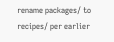rename packages/ to recipes/ per earlier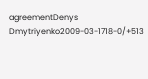agreementDenys Dmytriyenko2009-03-1718-0/+513